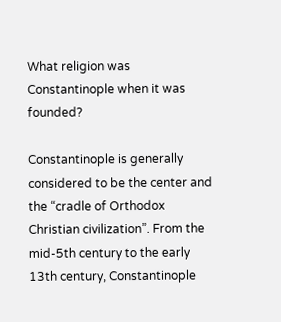What religion was Constantinople when it was founded?

Constantinople is generally considered to be the center and the “cradle of Orthodox Christian civilization”. From the mid-5th century to the early 13th century, Constantinople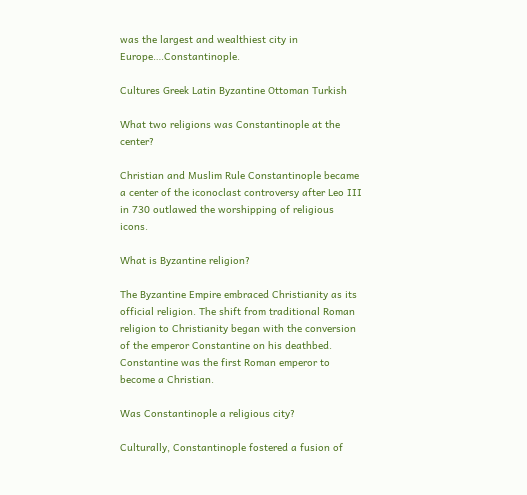was the largest and wealthiest city in Europe….Constantinople.

Cultures Greek Latin Byzantine Ottoman Turkish

What two religions was Constantinople at the center?

Christian and Muslim Rule Constantinople became a center of the iconoclast controversy after Leo III in 730 outlawed the worshipping of religious icons.

What is Byzantine religion?

The Byzantine Empire embraced Christianity as its official religion. The shift from traditional Roman religion to Christianity began with the conversion of the emperor Constantine on his deathbed. Constantine was the first Roman emperor to become a Christian.

Was Constantinople a religious city?

Culturally, Constantinople fostered a fusion of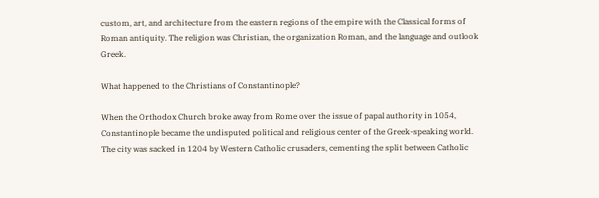custom, art, and architecture from the eastern regions of the empire with the Classical forms of Roman antiquity. The religion was Christian, the organization Roman, and the language and outlook Greek.

What happened to the Christians of Constantinople?

When the Orthodox Church broke away from Rome over the issue of papal authority in 1054, Constantinople became the undisputed political and religious center of the Greek-speaking world. The city was sacked in 1204 by Western Catholic crusaders, cementing the split between Catholic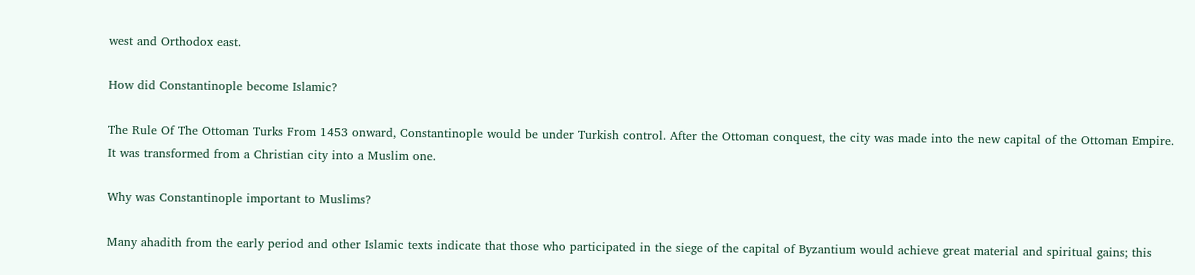west and Orthodox east.

How did Constantinople become Islamic?

The Rule Of The Ottoman Turks From 1453 onward, Constantinople would be under Turkish control. After the Ottoman conquest, the city was made into the new capital of the Ottoman Empire. It was transformed from a Christian city into a Muslim one.

Why was Constantinople important to Muslims?

Many ahadith from the early period and other Islamic texts indicate that those who participated in the siege of the capital of Byzantium would achieve great material and spiritual gains; this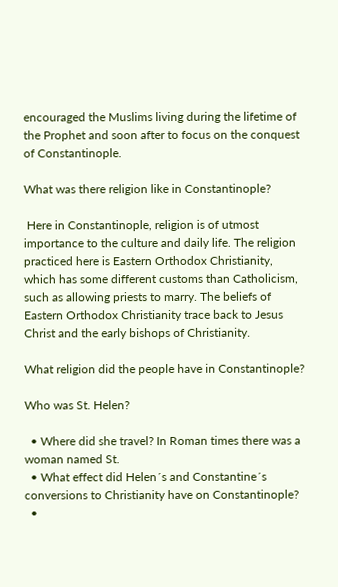encouraged the Muslims living during the lifetime of the Prophet and soon after to focus on the conquest of Constantinople.

What was there religion like in Constantinople?

 Here in Constantinople, religion is of utmost importance to the culture and daily life. The religion practiced here is Eastern Orthodox Christianity, which has some different customs than Catholicism, such as allowing priests to marry. The beliefs of Eastern Orthodox Christianity trace back to Jesus Christ and the early bishops of Christianity.

What religion did the people have in Constantinople?

Who was St. Helen?

  • Where did she travel? In Roman times there was a woman named St.
  • What effect did Helen´s and Constantine´s conversions to Christianity have on Constantinople?
  •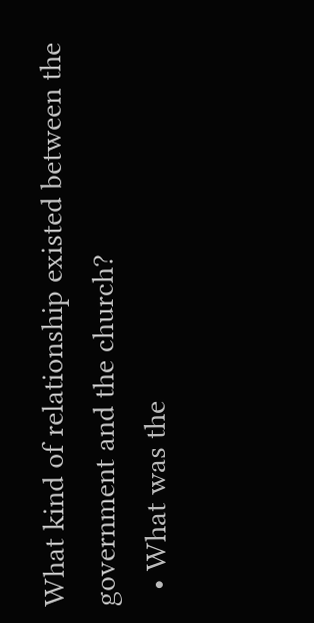What kind of relationship existed between the government and the church?
  • What was the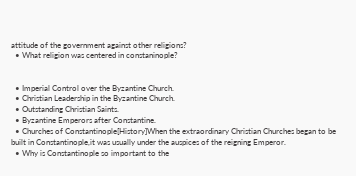attitude of the government against other religions?
  • What religion was centered in constaninople?


  • Imperial Control over the Byzantine Church.
  • Christian Leadership in the Byzantine Church.
  • Outstanding Christian Saints.
  • Byzantine Emperors after Constantine.
  • Churches of Constantinople[History]When the extraordinary Christian Churches began to be built in Constantinople,it was usually under the auspices of the reigning Emperor.
  • Why is Constantinople so important to the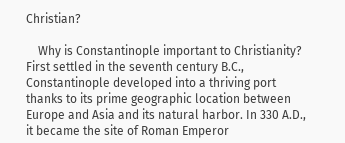Christian?

    Why is Constantinople important to Christianity? First settled in the seventh century B.C., Constantinople developed into a thriving port thanks to its prime geographic location between Europe and Asia and its natural harbor. In 330 A.D., it became the site of Roman Emperor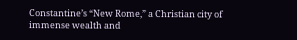Constantine’s “New Rome,” a Christian city of immense wealth and